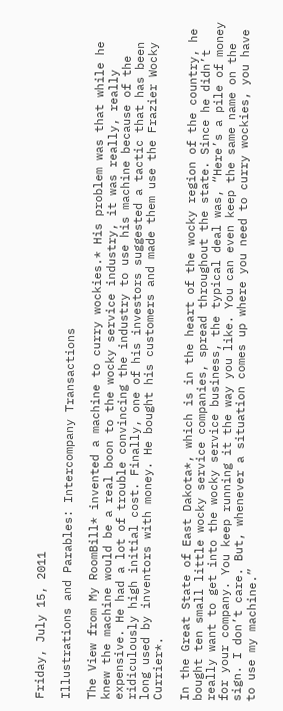Friday, July 15, 2011

Illustrations and Parables: Intercompany Transactions

The View from My RoomBill* invented a machine to curry wockies.* His problem was that while he knew the machine would be a real boon to the wocky service industry, it was really, really expensive. He had a lot of trouble convincing the industry to use his machine because of the ridiculously high initial cost. Finally, one of his investors suggested a tactic that has been long used by inventors with money. He bought his customers and made them use the Frazier Wocky Currier*.

In the Great State of East Dakota*, which is in the heart of the wocky region of the country, he bought ten small little wocky service companies, spread throughout the state. Since he didn’t really want to get into the wocky service business, the typical deal was, “Here’s a pile of money for your company. You keep running it the way you like. You can even keep the same name on the sign. I don’t care. But, whenever a situation comes up where you need to curry wockies, you have to use my machine.”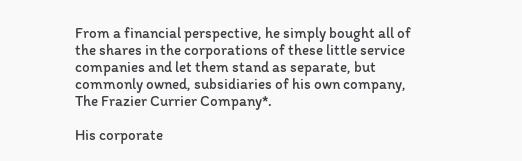From a financial perspective, he simply bought all of the shares in the corporations of these little service companies and let them stand as separate, but commonly owned, subsidiaries of his own company, The Frazier Currier Company*.

His corporate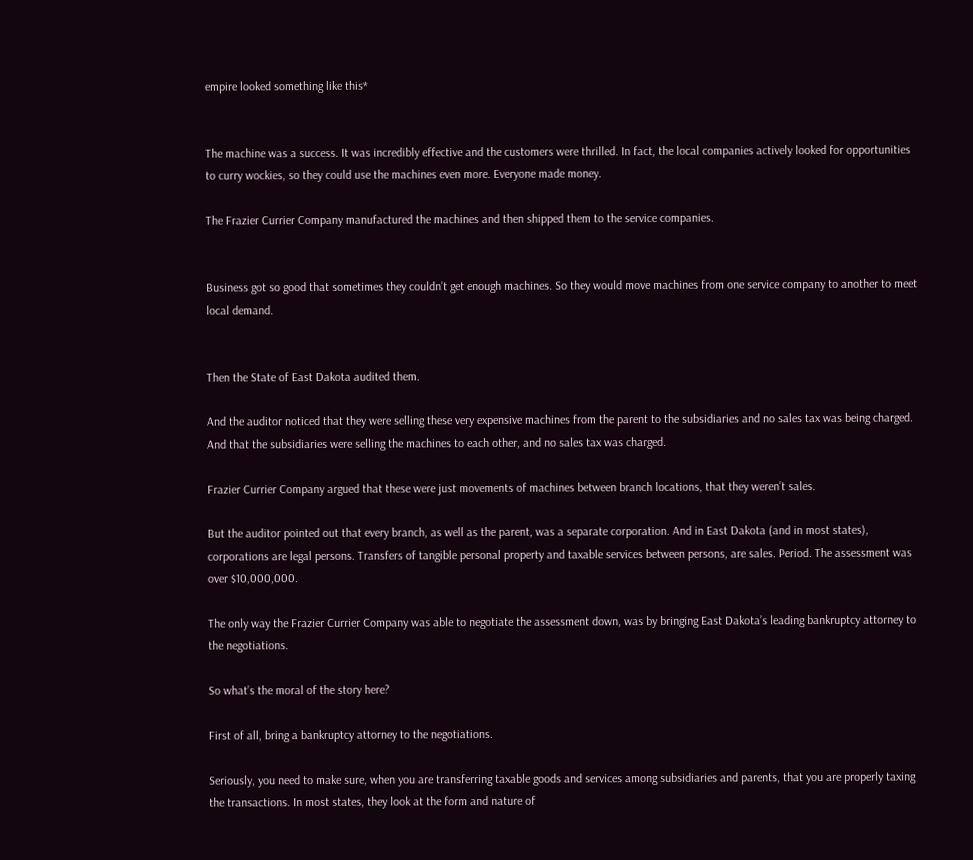empire looked something like this*


The machine was a success. It was incredibly effective and the customers were thrilled. In fact, the local companies actively looked for opportunities to curry wockies, so they could use the machines even more. Everyone made money.

The Frazier Currier Company manufactured the machines and then shipped them to the service companies.


Business got so good that sometimes they couldn’t get enough machines. So they would move machines from one service company to another to meet local demand.


Then the State of East Dakota audited them.

And the auditor noticed that they were selling these very expensive machines from the parent to the subsidiaries and no sales tax was being charged. And that the subsidiaries were selling the machines to each other, and no sales tax was charged.

Frazier Currier Company argued that these were just movements of machines between branch locations, that they weren’t sales.

But the auditor pointed out that every branch, as well as the parent, was a separate corporation. And in East Dakota (and in most states), corporations are legal persons. Transfers of tangible personal property and taxable services between persons, are sales. Period. The assessment was over $10,000,000.

The only way the Frazier Currier Company was able to negotiate the assessment down, was by bringing East Dakota’s leading bankruptcy attorney to the negotiations.

So what’s the moral of the story here?

First of all, bring a bankruptcy attorney to the negotiations.

Seriously, you need to make sure, when you are transferring taxable goods and services among subsidiaries and parents, that you are properly taxing the transactions. In most states, they look at the form and nature of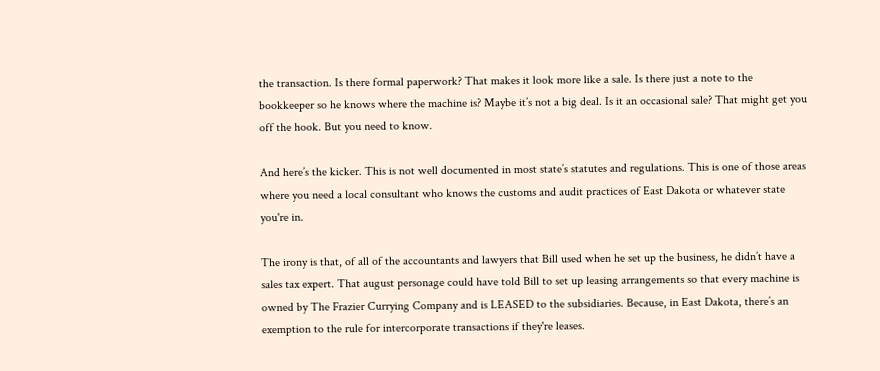the transaction. Is there formal paperwork? That makes it look more like a sale. Is there just a note to the bookkeeper so he knows where the machine is? Maybe it’s not a big deal. Is it an occasional sale? That might get you off the hook. But you need to know.

And here’s the kicker. This is not well documented in most state’s statutes and regulations. This is one of those areas where you need a local consultant who knows the customs and audit practices of East Dakota or whatever state you're in.

The irony is that, of all of the accountants and lawyers that Bill used when he set up the business, he didn’t have a sales tax expert. That august personage could have told Bill to set up leasing arrangements so that every machine is owned by The Frazier Currying Company and is LEASED to the subsidiaries. Because, in East Dakota, there’s an exemption to the rule for intercorporate transactions if they're leases.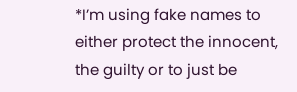*I’m using fake names to either protect the innocent, the guilty or to just be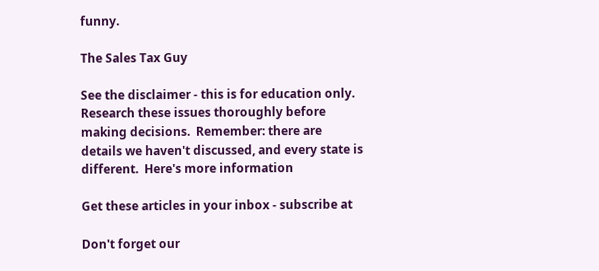funny.

The Sales Tax Guy

See the disclaimer - this is for education only.  Research these issues thoroughly before making decisions.  Remember: there are details we haven't discussed, and every state is different.  Here's more information

Get these articles in your inbox - subscribe at

Don't forget our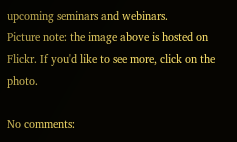upcoming seminars and webinars.
Picture note: the image above is hosted on Flickr. If you'd like to see more, click on the photo.

No comments: